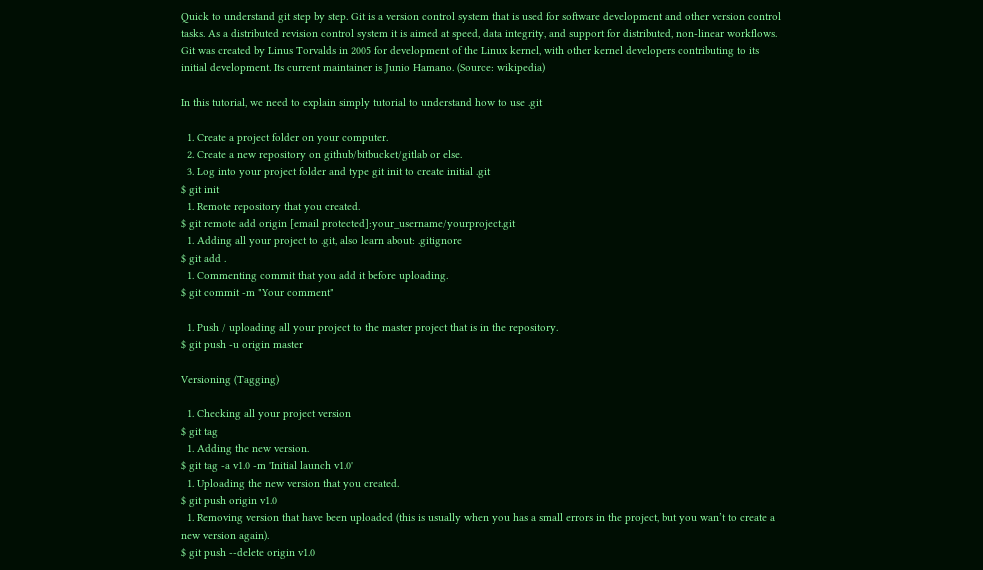Quick to understand git step by step. Git is a version control system that is used for software development and other version control tasks. As a distributed revision control system it is aimed at speed, data integrity, and support for distributed, non-linear workflows. Git was created by Linus Torvalds in 2005 for development of the Linux kernel, with other kernel developers contributing to its initial development. Its current maintainer is Junio Hamano. (Source: wikipedia)

In this tutorial, we need to explain simply tutorial to understand how to use .git

  1. Create a project folder on your computer.
  2. Create a new repository on github/bitbucket/gitlab or else.
  3. Log into your project folder and type git init to create initial .git
$ git init
  1. Remote repository that you created.
$ git remote add origin [email protected]:your_username/yourproject.git
  1. Adding all your project to .git, also learn about: .gitignore
$ git add .
  1. Commenting commit that you add it before uploading.
$ git commit -m "Your comment"

  1. Push / uploading all your project to the master project that is in the repository.
$ git push -u origin master

Versioning (Tagging)

  1. Checking all your project version
$ git tag
  1. Adding the new version.
$ git tag -a v1.0 -m 'Initial launch v1.0'
  1. Uploading the new version that you created.
$ git push origin v1.0
  1. Removing version that have been uploaded (this is usually when you has a small errors in the project, but you wan’t to create a new version again).
$ git push --delete origin v1.0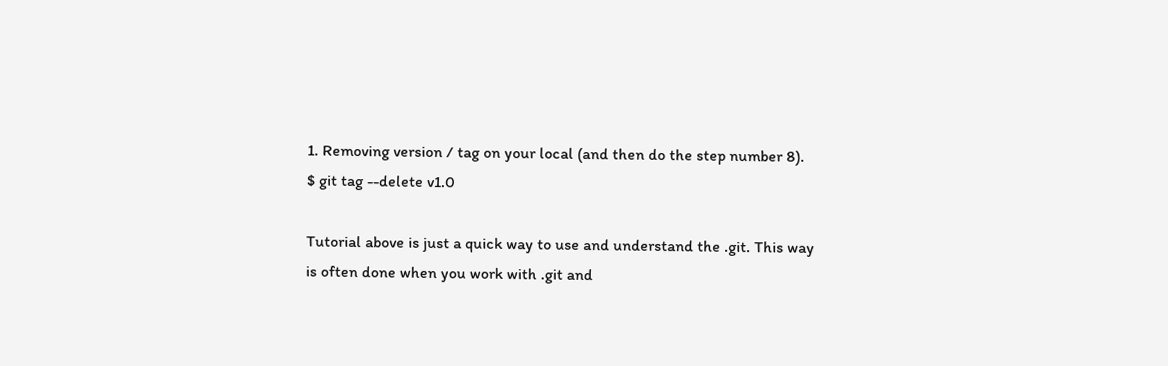1. Removing version / tag on your local (and then do the step number 8).
$ git tag --delete v1.0

Tutorial above is just a quick way to use and understand the .git. This way is often done when you work with .git and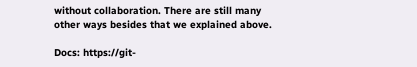without collaboration. There are still many other ways besides that we explained above.

Docs: https://git-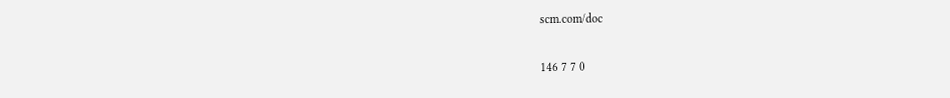scm.com/doc

146 7 7 0